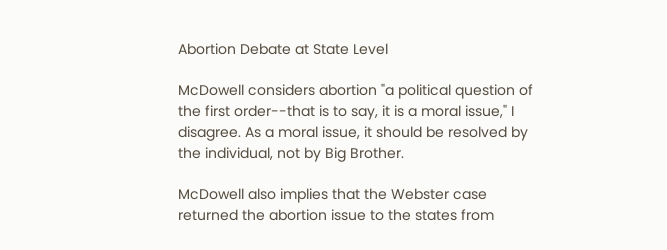Abortion Debate at State Level

McDowell considers abortion "a political question of the first order--that is to say, it is a moral issue," I disagree. As a moral issue, it should be resolved by the individual, not by Big Brother.

McDowell also implies that the Webster case returned the abortion issue to the states from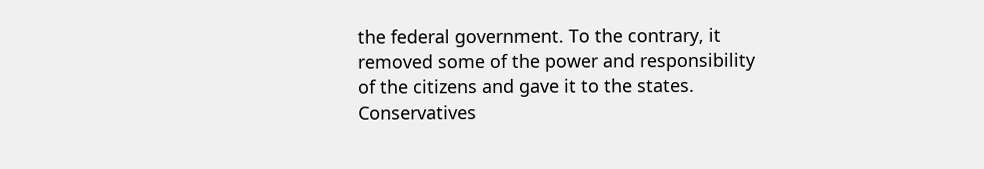the federal government. To the contrary, it removed some of the power and responsibility of the citizens and gave it to the states. Conservatives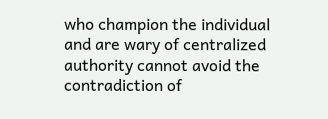who champion the individual and are wary of centralized authority cannot avoid the contradiction of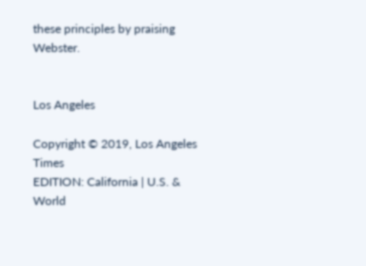these principles by praising Webster.


Los Angeles

Copyright © 2019, Los Angeles Times
EDITION: California | U.S. & World